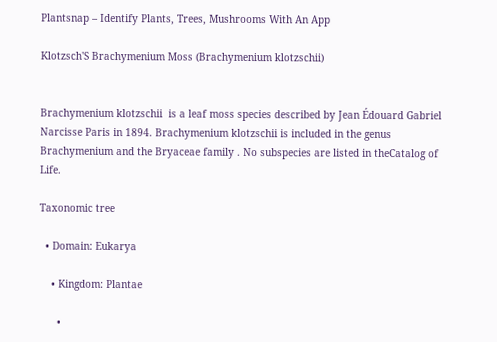Plantsnap – Identify Plants, Trees, Mushrooms With An App

Klotzsch'S Brachymenium Moss (Brachymenium klotzschii)


Brachymenium klotzschii  is a leaf moss species described by Jean Édouard Gabriel Narcisse Paris in 1894. Brachymenium klotzschii is included in the genus Brachymenium and the Bryaceae family . No subspecies are listed in theCatalog of Life.

Taxonomic tree

  • Domain: Eukarya

    • Kingdom: Plantae

      •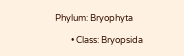Phylum: Bryophyta

        • Class: Bryopsida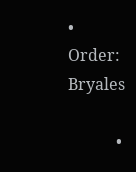• Order: Bryales

            •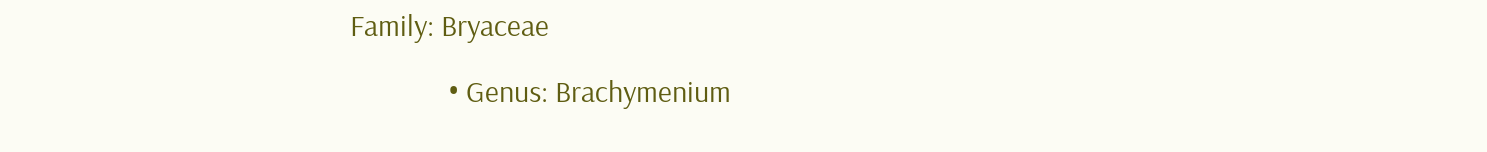Family: Bryaceae

              • Genus: Brachymenium